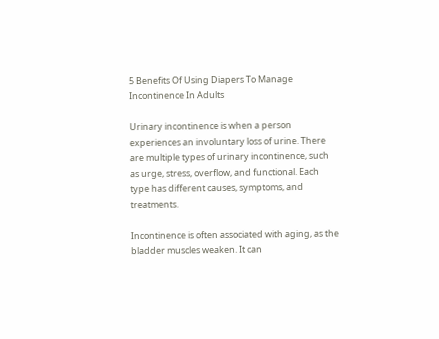5 Benefits Of Using Diapers To Manage Incontinence In Adults

Urinary incontinence is when a person experiences an involuntary loss of urine. There are multiple types of urinary incontinence, such as urge, stress, overflow, and functional. Each type has different causes, symptoms, and treatments.

Incontinence is often associated with aging, as the bladder muscles weaken. It can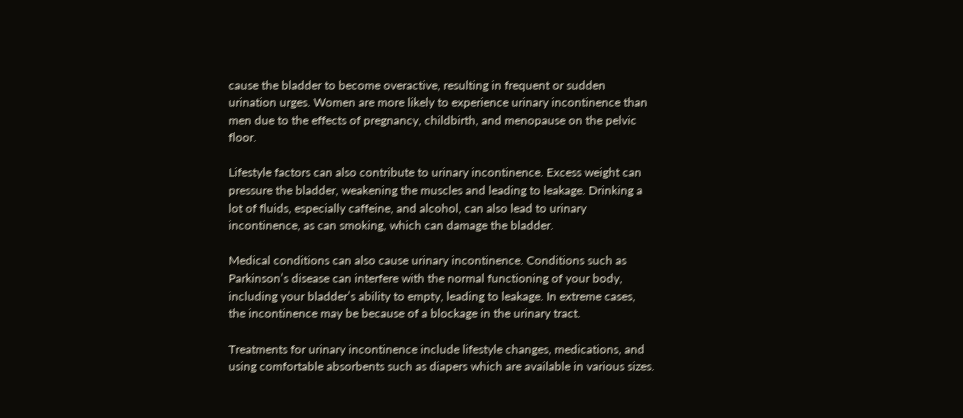cause the bladder to become overactive, resulting in frequent or sudden urination urges. Women are more likely to experience urinary incontinence than men due to the effects of pregnancy, childbirth, and menopause on the pelvic floor.

Lifestyle factors can also contribute to urinary incontinence. Excess weight can pressure the bladder, weakening the muscles and leading to leakage. Drinking a lot of fluids, especially caffeine, and alcohol, can also lead to urinary incontinence, as can smoking, which can damage the bladder.

Medical conditions can also cause urinary incontinence. Conditions such as Parkinson’s disease can interfere with the normal functioning of your body, including your bladder’s ability to empty, leading to leakage. In extreme cases, the incontinence may be because of a blockage in the urinary tract.

Treatments for urinary incontinence include lifestyle changes, medications, and using comfortable absorbents such as diapers which are available in various sizes.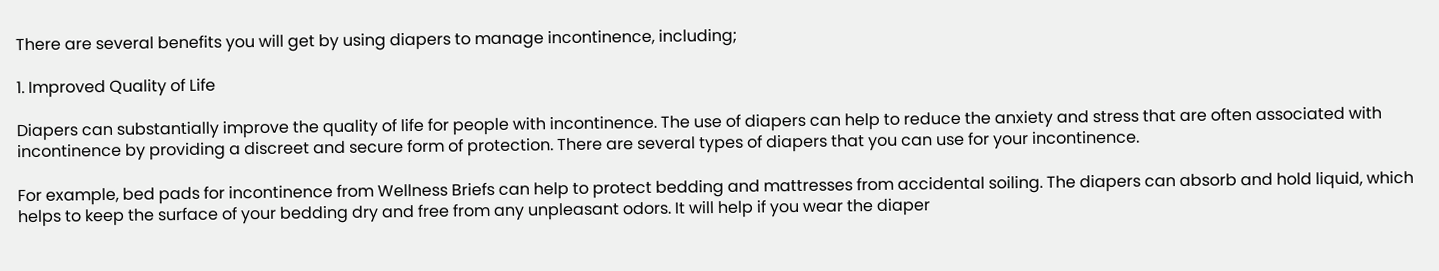There are several benefits you will get by using diapers to manage incontinence, including;

1. Improved Quality of Life

Diapers can substantially improve the quality of life for people with incontinence. The use of diapers can help to reduce the anxiety and stress that are often associated with incontinence by providing a discreet and secure form of protection. There are several types of diapers that you can use for your incontinence.

For example, bed pads for incontinence from Wellness Briefs can help to protect bedding and mattresses from accidental soiling. The diapers can absorb and hold liquid, which helps to keep the surface of your bedding dry and free from any unpleasant odors. It will help if you wear the diaper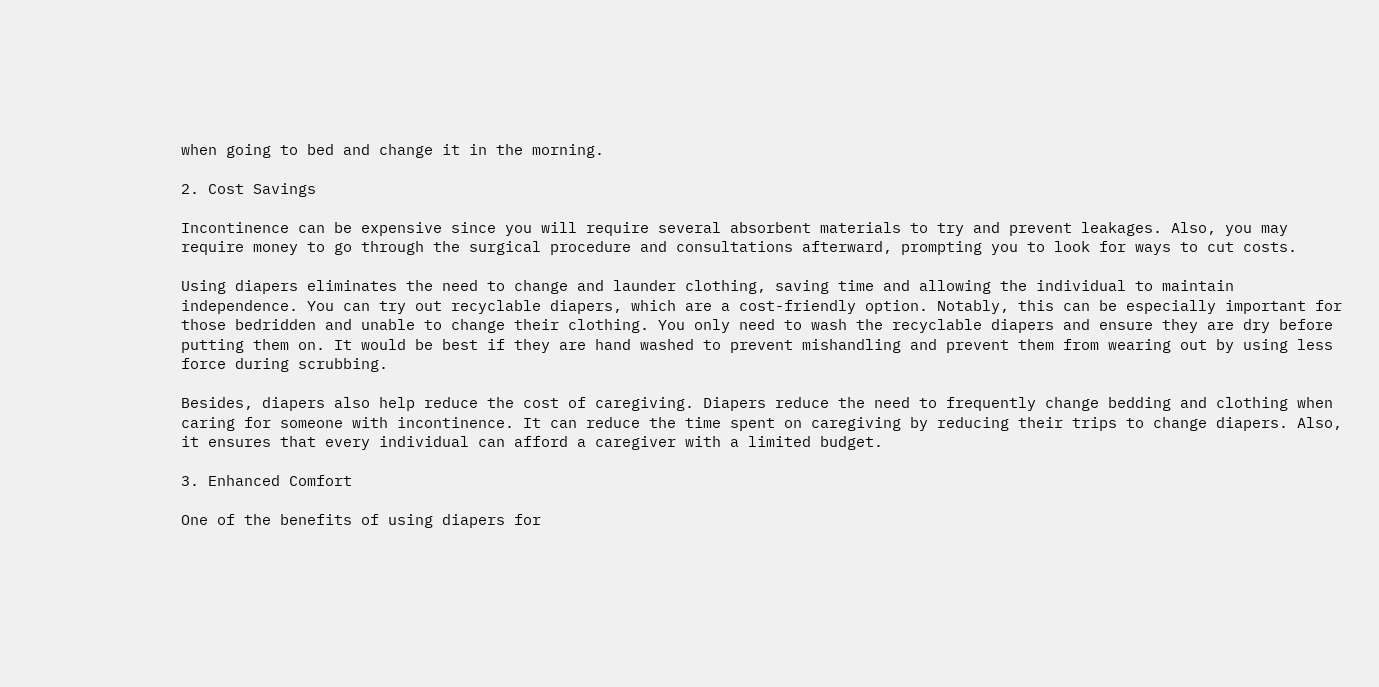when going to bed and change it in the morning.

2. Cost Savings

Incontinence can be expensive since you will require several absorbent materials to try and prevent leakages. Also, you may require money to go through the surgical procedure and consultations afterward, prompting you to look for ways to cut costs.

Using diapers eliminates the need to change and launder clothing, saving time and allowing the individual to maintain independence. You can try out recyclable diapers, which are a cost-friendly option. Notably, this can be especially important for those bedridden and unable to change their clothing. You only need to wash the recyclable diapers and ensure they are dry before putting them on. It would be best if they are hand washed to prevent mishandling and prevent them from wearing out by using less force during scrubbing.

Besides, diapers also help reduce the cost of caregiving. Diapers reduce the need to frequently change bedding and clothing when caring for someone with incontinence. It can reduce the time spent on caregiving by reducing their trips to change diapers. Also, it ensures that every individual can afford a caregiver with a limited budget.

3. Enhanced Comfort

One of the benefits of using diapers for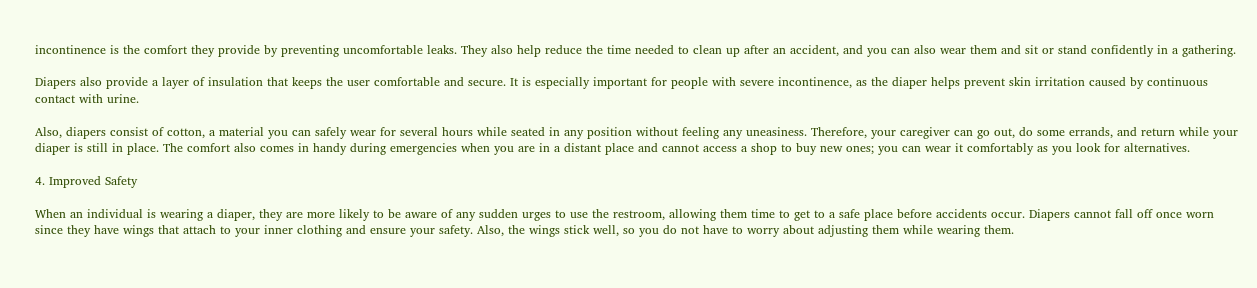incontinence is the comfort they provide by preventing uncomfortable leaks. They also help reduce the time needed to clean up after an accident, and you can also wear them and sit or stand confidently in a gathering.

Diapers also provide a layer of insulation that keeps the user comfortable and secure. It is especially important for people with severe incontinence, as the diaper helps prevent skin irritation caused by continuous contact with urine.

Also, diapers consist of cotton, a material you can safely wear for several hours while seated in any position without feeling any uneasiness. Therefore, your caregiver can go out, do some errands, and return while your diaper is still in place. The comfort also comes in handy during emergencies when you are in a distant place and cannot access a shop to buy new ones; you can wear it comfortably as you look for alternatives.

4. Improved Safety

When an individual is wearing a diaper, they are more likely to be aware of any sudden urges to use the restroom, allowing them time to get to a safe place before accidents occur. Diapers cannot fall off once worn since they have wings that attach to your inner clothing and ensure your safety. Also, the wings stick well, so you do not have to worry about adjusting them while wearing them.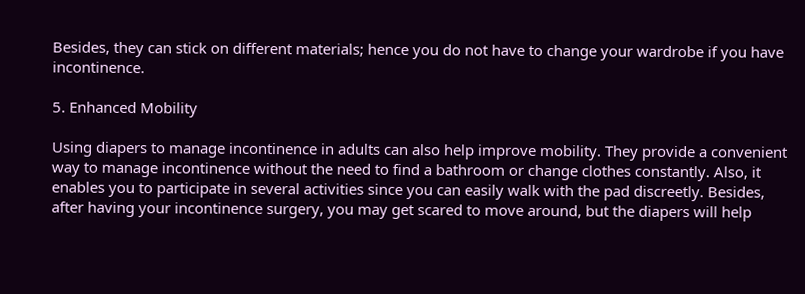Besides, they can stick on different materials; hence you do not have to change your wardrobe if you have incontinence.

5. Enhanced Mobility

Using diapers to manage incontinence in adults can also help improve mobility. They provide a convenient way to manage incontinence without the need to find a bathroom or change clothes constantly. Also, it enables you to participate in several activities since you can easily walk with the pad discreetly. Besides, after having your incontinence surgery, you may get scared to move around, but the diapers will help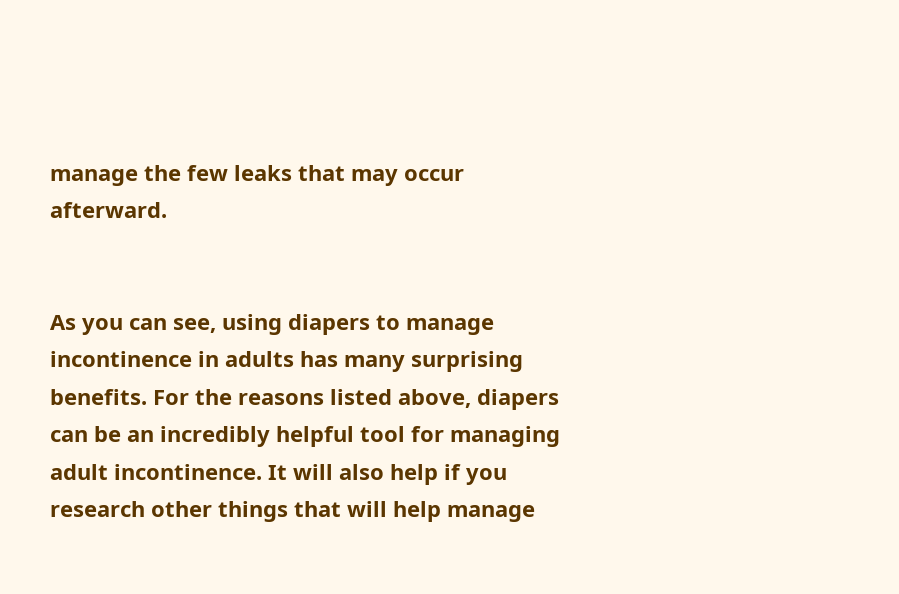manage the few leaks that may occur afterward.


As you can see, using diapers to manage incontinence in adults has many surprising benefits. For the reasons listed above, diapers can be an incredibly helpful tool for managing adult incontinence. It will also help if you research other things that will help manage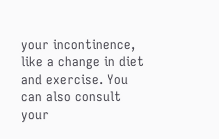your incontinence, like a change in diet and exercise. You can also consult your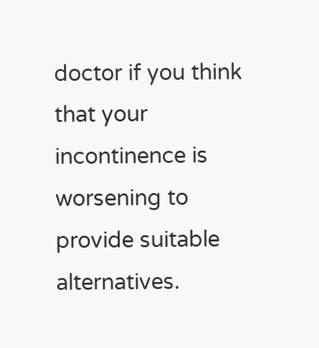doctor if you think that your incontinence is worsening to provide suitable alternatives.